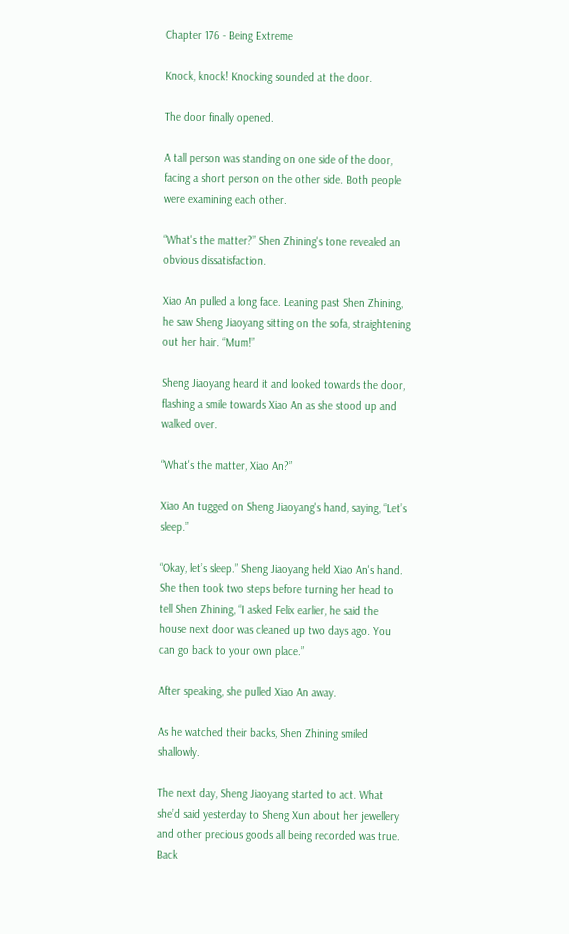Chapter 176 - Being Extreme

Knock, knock! Knocking sounded at the door.

The door finally opened.

A tall person was standing on one side of the door, facing a short person on the other side. Both people were examining each other.

“What's the matter?” Shen Zhining's tone revealed an obvious dissatisfaction.

Xiao An pulled a long face. Leaning past Shen Zhining, he saw Sheng Jiaoyang sitting on the sofa, straightening out her hair. “Mum!”

Sheng Jiaoyang heard it and looked towards the door, flashing a smile towards Xiao An as she stood up and walked over.

“What's the matter, Xiao An?”

Xiao An tugged on Sheng Jiaoyang's hand, saying, “Let’s sleep.”

“Okay, let’s sleep.” Sheng Jiaoyang held Xiao An's hand. She then took two steps before turning her head to tell Shen Zhining, “I asked Felix earlier, he said the house next door was cleaned up two days ago. You can go back to your own place.”

After speaking, she pulled Xiao An away.

As he watched their backs, Shen Zhining smiled shallowly.

The next day, Sheng Jiaoyang started to act. What she’d said yesterday to Sheng Xun about her jewellery and other precious goods all being recorded was true. Back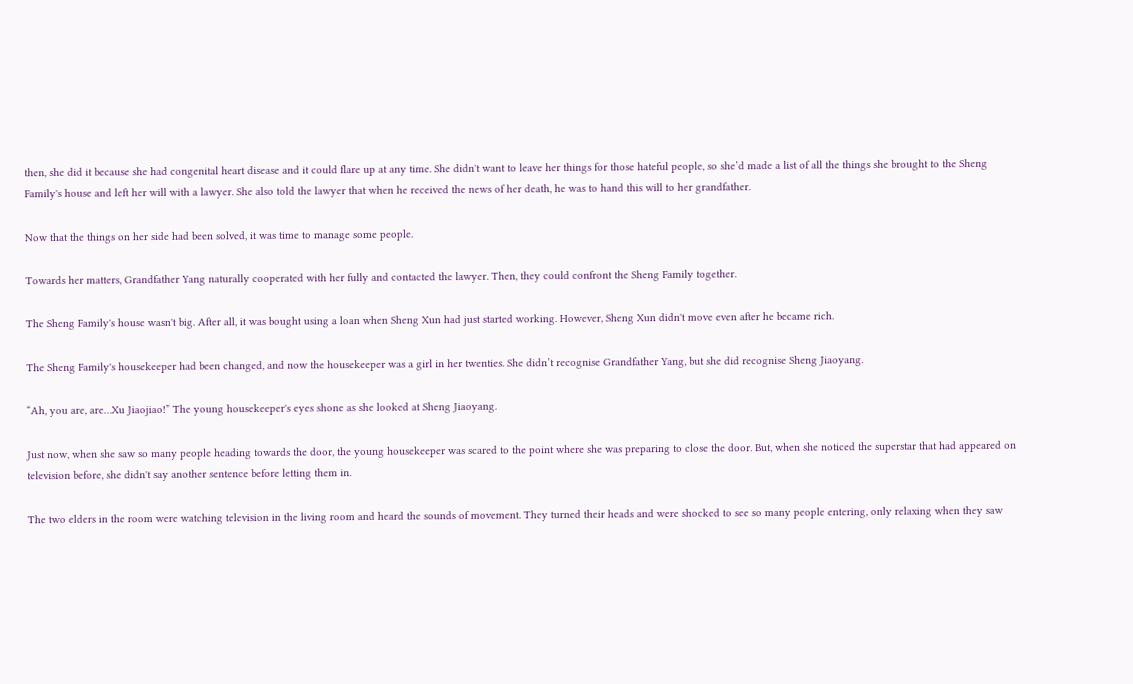then, she did it because she had congenital heart disease and it could flare up at any time. She didn't want to leave her things for those hateful people, so she’d made a list of all the things she brought to the Sheng Family's house and left her will with a lawyer. She also told the lawyer that when he received the news of her death, he was to hand this will to her grandfather.

Now that the things on her side had been solved, it was time to manage some people.

Towards her matters, Grandfather Yang naturally cooperated with her fully and contacted the lawyer. Then, they could confront the Sheng Family together.

The Sheng Family's house wasn't big. After all, it was bought using a loan when Sheng Xun had just started working. However, Sheng Xun didn't move even after he became rich.

The Sheng Family's housekeeper had been changed, and now the housekeeper was a girl in her twenties. She didn’t recognise Grandfather Yang, but she did recognise Sheng Jiaoyang.

“Ah, you are, are…Xu Jiaojiao!” The young housekeeper's eyes shone as she looked at Sheng Jiaoyang.

Just now, when she saw so many people heading towards the door, the young housekeeper was scared to the point where she was preparing to close the door. But, when she noticed the superstar that had appeared on television before, she didn't say another sentence before letting them in.

The two elders in the room were watching television in the living room and heard the sounds of movement. They turned their heads and were shocked to see so many people entering, only relaxing when they saw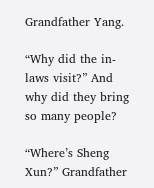Grandfather Yang.

“Why did the in-laws visit?” And why did they bring so many people?

“Where’s Sheng Xun?” Grandfather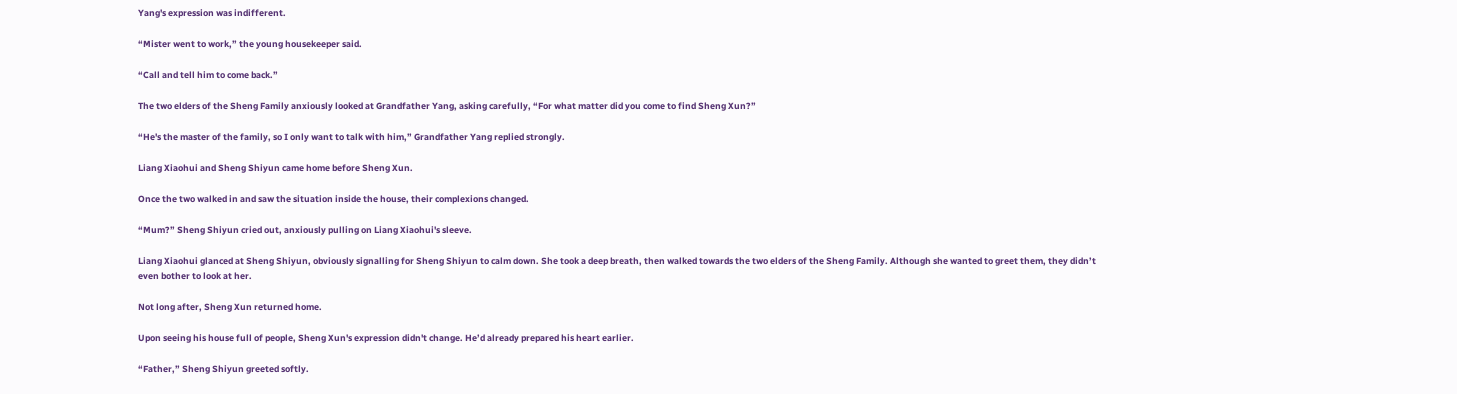Yang's expression was indifferent.

“Mister went to work,” the young housekeeper said.

“Call and tell him to come back.”

The two elders of the Sheng Family anxiously looked at Grandfather Yang, asking carefully, “For what matter did you come to find Sheng Xun?”

“He's the master of the family, so I only want to talk with him,” Grandfather Yang replied strongly.

Liang Xiaohui and Sheng Shiyun came home before Sheng Xun.

Once the two walked in and saw the situation inside the house, their complexions changed.

“Mum?” Sheng Shiyun cried out, anxiously pulling on Liang Xiaohui's sleeve.

Liang Xiaohui glanced at Sheng Shiyun, obviously signalling for Sheng Shiyun to calm down. She took a deep breath, then walked towards the two elders of the Sheng Family. Although she wanted to greet them, they didn’t even bother to look at her.

Not long after, Sheng Xun returned home.

Upon seeing his house full of people, Sheng Xun's expression didn't change. He’d already prepared his heart earlier.

“Father,” Sheng Shiyun greeted softly.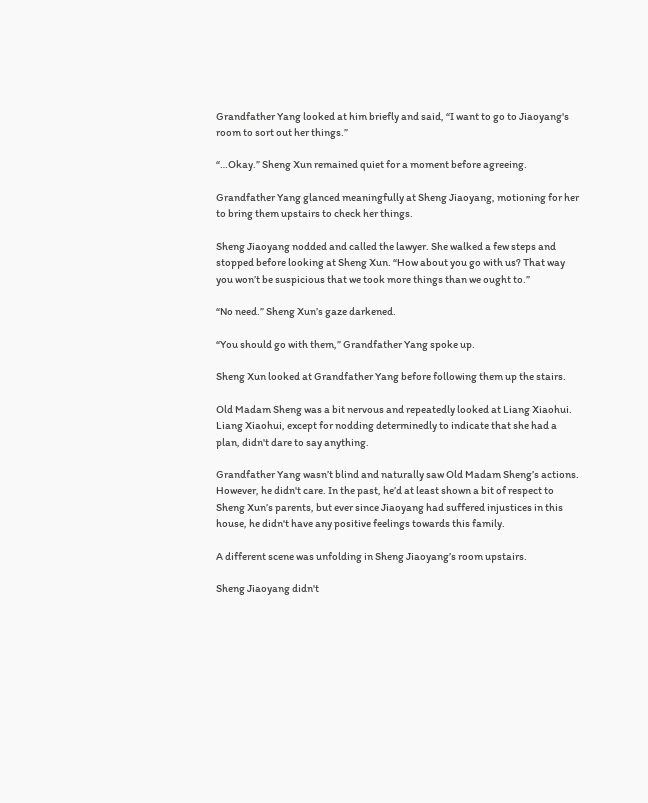Grandfather Yang looked at him briefly and said, “I want to go to Jiaoyang's room to sort out her things.”

“…Okay.” Sheng Xun remained quiet for a moment before agreeing.

Grandfather Yang glanced meaningfully at Sheng Jiaoyang, motioning for her to bring them upstairs to check her things.

Sheng Jiaoyang nodded and called the lawyer. She walked a few steps and stopped before looking at Sheng Xun. “How about you go with us? That way you won’t be suspicious that we took more things than we ought to.”

“No need.” Sheng Xun’s gaze darkened.

“You should go with them,” Grandfather Yang spoke up.

Sheng Xun looked at Grandfather Yang before following them up the stairs.

Old Madam Sheng was a bit nervous and repeatedly looked at Liang Xiaohui. Liang Xiaohui, except for nodding determinedly to indicate that she had a plan, didn't dare to say anything.

Grandfather Yang wasn’t blind and naturally saw Old Madam Sheng’s actions. However, he didn't care. In the past, he’d at least shown a bit of respect to Sheng Xun’s parents, but ever since Jiaoyang had suffered injustices in this house, he didn't have any positive feelings towards this family.

A different scene was unfolding in Sheng Jiaoyang’s room upstairs.

Sheng Jiaoyang didn't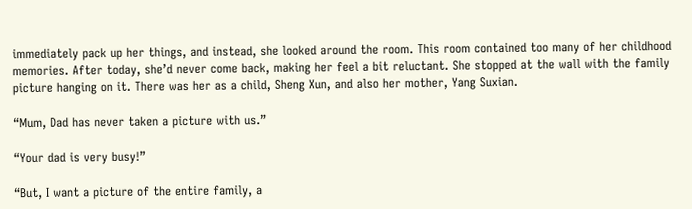immediately pack up her things, and instead, she looked around the room. This room contained too many of her childhood memories. After today, she’d never come back, making her feel a bit reluctant. She stopped at the wall with the family picture hanging on it. There was her as a child, Sheng Xun, and also her mother, Yang Suxian.

“Mum, Dad has never taken a picture with us.”

“Your dad is very busy!”

“But, I want a picture of the entire family, a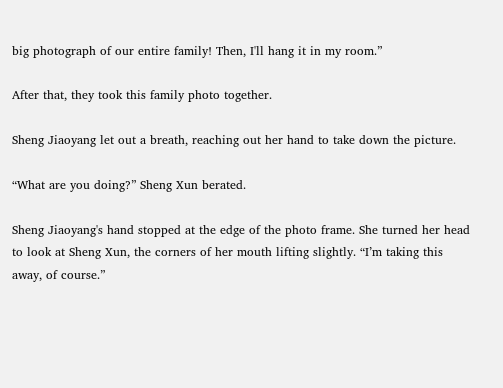big photograph of our entire family! Then, I'll hang it in my room.”

After that, they took this family photo together.

Sheng Jiaoyang let out a breath, reaching out her hand to take down the picture.

“What are you doing?” Sheng Xun berated.

Sheng Jiaoyang's hand stopped at the edge of the photo frame. She turned her head to look at Sheng Xun, the corners of her mouth lifting slightly. “I’m taking this away, of course.”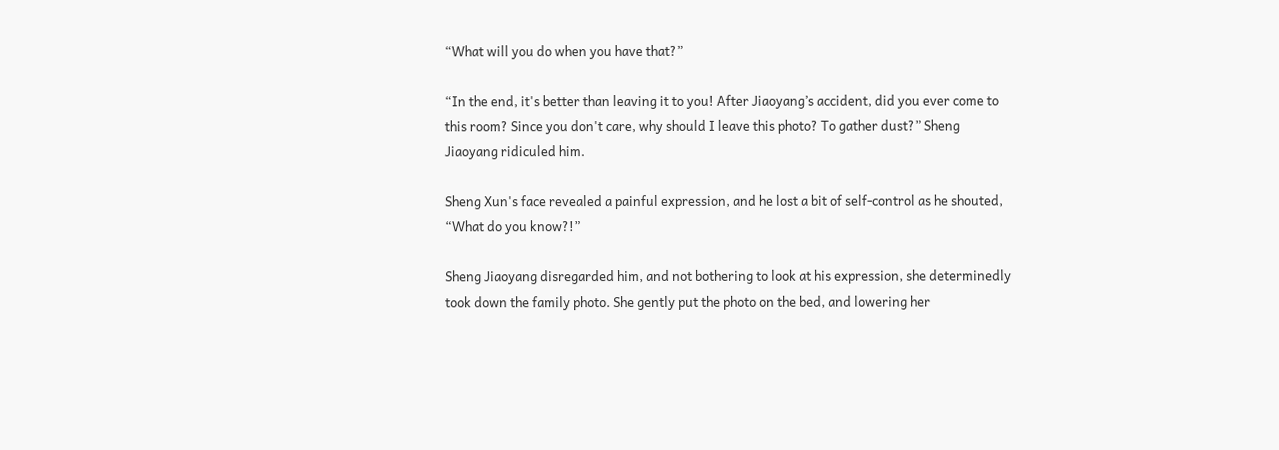“What will you do when you have that?”

“In the end, it's better than leaving it to you! After Jiaoyang’s accident, did you ever come to this room? Since you don't care, why should I leave this photo? To gather dust?” Sheng Jiaoyang ridiculed him.

Sheng Xun's face revealed a painful expression, and he lost a bit of self-control as he shouted, “What do you know?!”

Sheng Jiaoyang disregarded him, and not bothering to look at his expression, she determinedly took down the family photo. She gently put the photo on the bed, and lowering her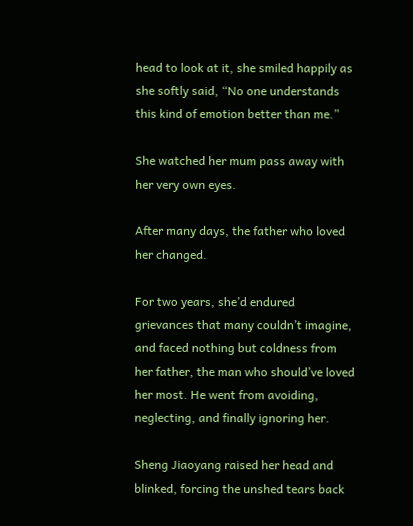head to look at it, she smiled happily as she softly said, “No one understands this kind of emotion better than me.”

She watched her mum pass away with her very own eyes.

After many days, the father who loved her changed.

For two years, she’d endured grievances that many couldn’t imagine, and faced nothing but coldness from her father, the man who should’ve loved her most. He went from avoiding, neglecting, and finally ignoring her.

Sheng Jiaoyang raised her head and blinked, forcing the unshed tears back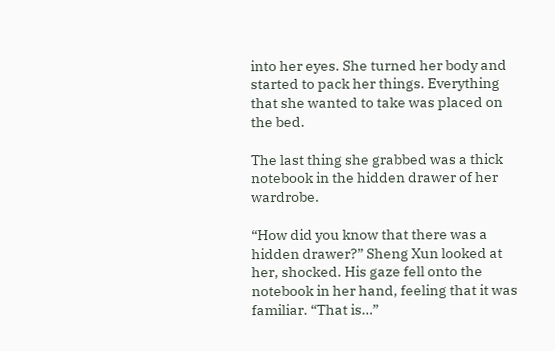into her eyes. She turned her body and started to pack her things. Everything that she wanted to take was placed on the bed.

The last thing she grabbed was a thick notebook in the hidden drawer of her wardrobe.

“How did you know that there was a hidden drawer?” Sheng Xun looked at her, shocked. His gaze fell onto the notebook in her hand, feeling that it was familiar. “That is…”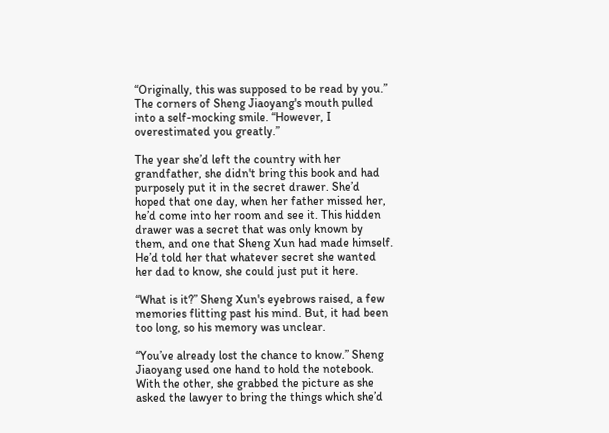“Originally, this was supposed to be read by you.” The corners of Sheng Jiaoyang's mouth pulled into a self-mocking smile. “However, I overestimated you greatly.”

The year she’d left the country with her grandfather, she didn't bring this book and had purposely put it in the secret drawer. She’d hoped that one day, when her father missed her, he’d come into her room and see it. This hidden drawer was a secret that was only known by them, and one that Sheng Xun had made himself. He’d told her that whatever secret she wanted her dad to know, she could just put it here.

“What is it?” Sheng Xun's eyebrows raised, a few memories flitting past his mind. But, it had been too long, so his memory was unclear.

“You’ve already lost the chance to know.” Sheng Jiaoyang used one hand to hold the notebook. With the other, she grabbed the picture as she asked the lawyer to bring the things which she’d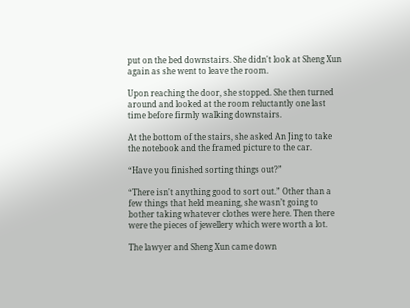put on the bed downstairs. She didn't look at Sheng Xun again as she went to leave the room.

Upon reaching the door, she stopped. She then turned around and looked at the room reluctantly one last time before firmly walking downstairs.

At the bottom of the stairs, she asked An Jing to take the notebook and the framed picture to the car.

“Have you finished sorting things out?”

“There isn't anything good to sort out.” Other than a few things that held meaning, she wasn’t going to bother taking whatever clothes were here. Then there were the pieces of jewellery which were worth a lot.

The lawyer and Sheng Xun came down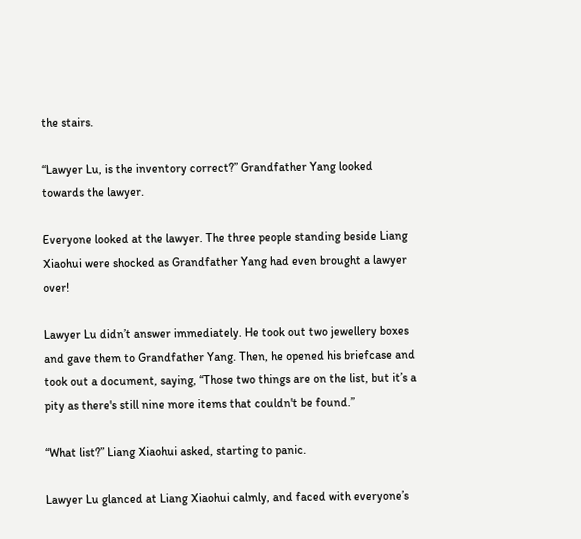the stairs.

“Lawyer Lu, is the inventory correct?” Grandfather Yang looked towards the lawyer.

Everyone looked at the lawyer. The three people standing beside Liang Xiaohui were shocked as Grandfather Yang had even brought a lawyer over!

Lawyer Lu didn’t answer immediately. He took out two jewellery boxes and gave them to Grandfather Yang. Then, he opened his briefcase and took out a document, saying, “Those two things are on the list, but it’s a pity as there's still nine more items that couldn't be found.”

“What list?” Liang Xiaohui asked, starting to panic.

Lawyer Lu glanced at Liang Xiaohui calmly, and faced with everyone’s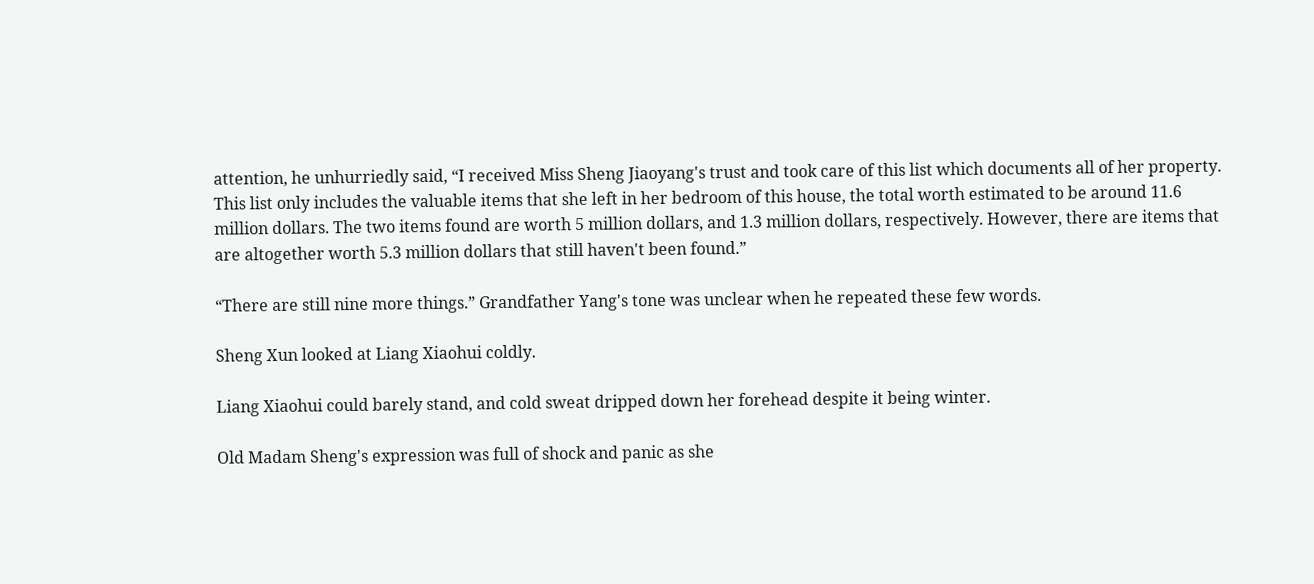attention, he unhurriedly said, “I received Miss Sheng Jiaoyang's trust and took care of this list which documents all of her property. This list only includes the valuable items that she left in her bedroom of this house, the total worth estimated to be around 11.6 million dollars. The two items found are worth 5 million dollars, and 1.3 million dollars, respectively. However, there are items that are altogether worth 5.3 million dollars that still haven't been found.”

“There are still nine more things.” Grandfather Yang's tone was unclear when he repeated these few words.

Sheng Xun looked at Liang Xiaohui coldly.

Liang Xiaohui could barely stand, and cold sweat dripped down her forehead despite it being winter.

Old Madam Sheng's expression was full of shock and panic as she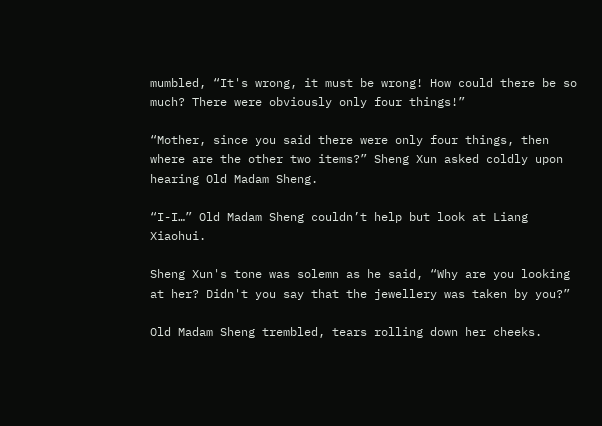mumbled, “It's wrong, it must be wrong! How could there be so much? There were obviously only four things!”

“Mother, since you said there were only four things, then where are the other two items?” Sheng Xun asked coldly upon hearing Old Madam Sheng.

“I-I…” Old Madam Sheng couldn’t help but look at Liang Xiaohui.

Sheng Xun's tone was solemn as he said, “Why are you looking at her? Didn't you say that the jewellery was taken by you?”

Old Madam Sheng trembled, tears rolling down her cheeks.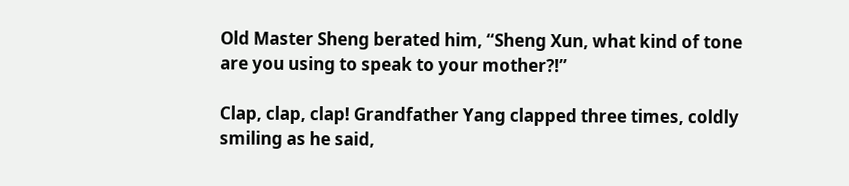Old Master Sheng berated him, “Sheng Xun, what kind of tone are you using to speak to your mother?!”

Clap, clap, clap! Grandfather Yang clapped three times, coldly smiling as he said,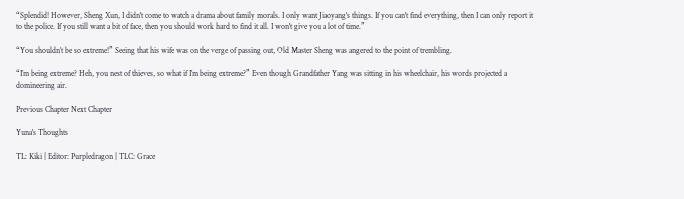“Splendid! However, Sheng Xun, I didn't come to watch a drama about family morals. I only want Jiaoyang's things. If you can't find everything, then I can only report it to the police. If you still want a bit of face, then you should work hard to find it all. I won't give you a lot of time.”

“You shouldn’t be so extreme!” Seeing that his wife was on the verge of passing out, Old Master Sheng was angered to the point of trembling.

“I’m being extreme? Heh, you nest of thieves, so what if I’m being extreme?” Even though Grandfather Yang was sitting in his wheelchair, his words projected a domineering air.

Previous Chapter Next Chapter

Yuna's Thoughts

TL: Kiki | Editor: Purpledragon | TLC: Grace